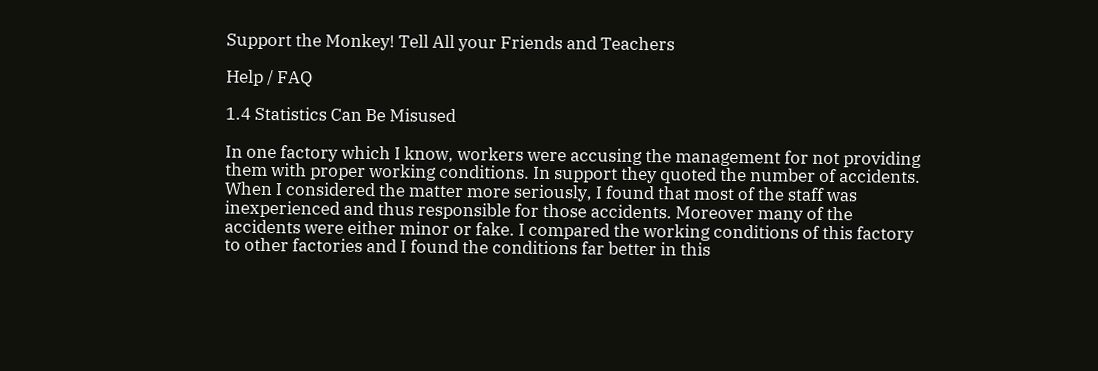Support the Monkey! Tell All your Friends and Teachers

Help / FAQ

1.4 Statistics Can Be Misused

In one factory which I know, workers were accusing the management for not providing them with proper working conditions. In support they quoted the number of accidents. When I considered the matter more seriously, I found that most of the staff was inexperienced and thus responsible for those accidents. Moreover many of the accidents were either minor or fake. I compared the working conditions of this factory to other factories and I found the conditions far better in this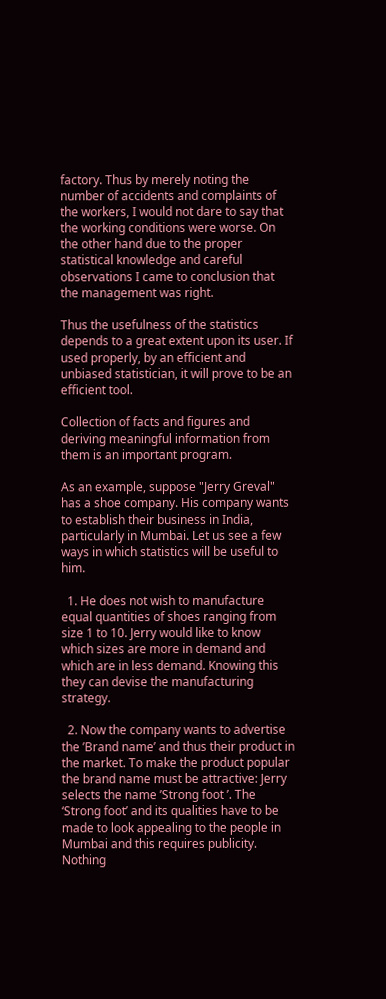factory. Thus by merely noting the number of accidents and complaints of the workers, I would not dare to say that the working conditions were worse. On the other hand due to the proper statistical knowledge and careful observations I came to conclusion that the management was right.

Thus the usefulness of the statistics depends to a great extent upon its user. If used properly, by an efficient and unbiased statistician, it will prove to be an efficient tool.

Collection of facts and figures and deriving meaningful information from them is an important program.

As an example, suppose "Jerry Greval" has a shoe company. His company wants to establish their business in India, particularly in Mumbai. Let us see a few ways in which statistics will be useful to him.

  1. He does not wish to manufacture equal quantities of shoes ranging from size 1 to 10. Jerry would like to know which sizes are more in demand and which are in less demand. Knowing this they can devise the manufacturing strategy.

  2. Now the company wants to advertise the ’Brand name’ and thus their product in the market. To make the product popular the brand name must be attractive: Jerry selects the name ’Strong foot ’. The ‘Strong foot’ and its qualities have to be made to look appealing to the people in Mumbai and this requires publicity. Nothing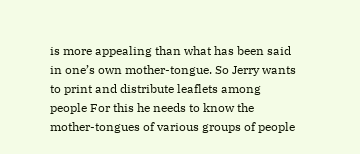is more appealing than what has been said in one’s own mother-tongue. So Jerry wants to print and distribute leaflets among people For this he needs to know the mother-tongues of various groups of people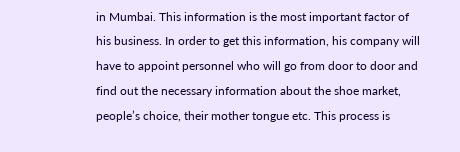in Mumbai. This information is the most important factor of his business. In order to get this information, his company will have to appoint personnel who will go from door to door and find out the necessary information about the shoe market, people’s choice, their mother tongue etc. This process is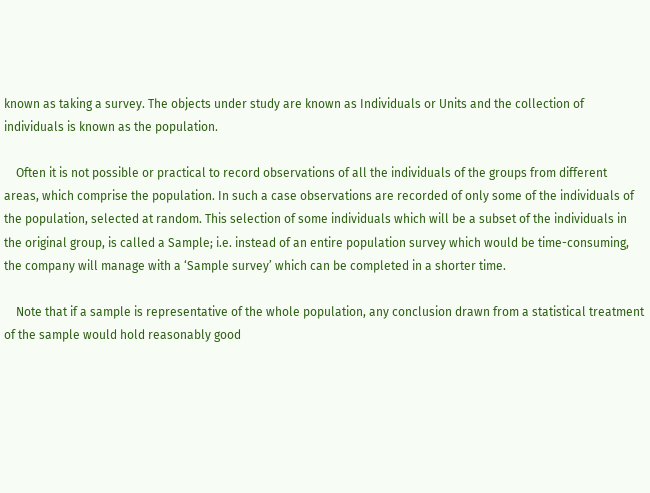known as taking a survey. The objects under study are known as Individuals or Units and the collection of individuals is known as the population.

    Often it is not possible or practical to record observations of all the individuals of the groups from different areas, which comprise the population. In such a case observations are recorded of only some of the individuals of the population, selected at random. This selection of some individuals which will be a subset of the individuals in the original group, is called a Sample; i.e. instead of an entire population survey which would be time-consuming, the company will manage with a ‘Sample survey’ which can be completed in a shorter time.

    Note that if a sample is representative of the whole population, any conclusion drawn from a statistical treatment of the sample would hold reasonably good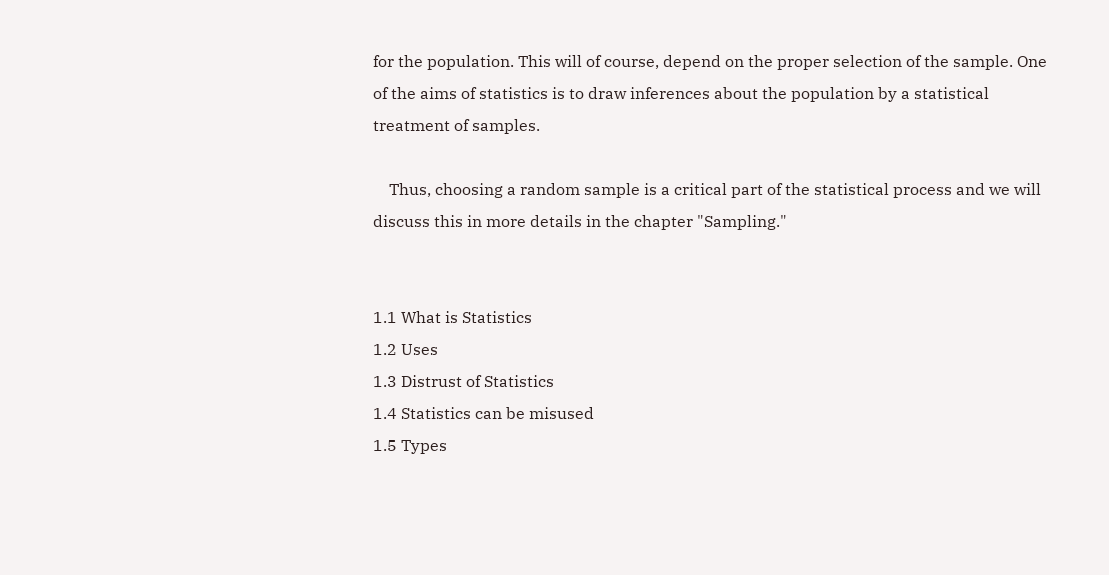for the population. This will of course, depend on the proper selection of the sample. One of the aims of statistics is to draw inferences about the population by a statistical treatment of samples.

    Thus, choosing a random sample is a critical part of the statistical process and we will discuss this in more details in the chapter "Sampling."


1.1 What is Statistics
1.2 Uses
1.3 Distrust of Statistics
1.4 Statistics can be misused
1.5 Types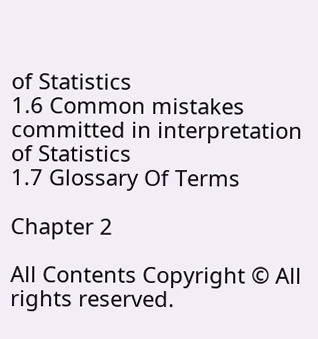of Statistics
1.6 Common mistakes committed in interpretation of Statistics
1.7 Glossary Of Terms

Chapter 2

All Contents Copyright © All rights reserved.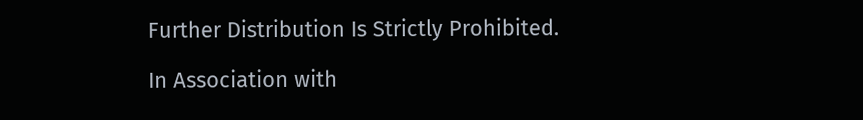Further Distribution Is Strictly Prohibited.

In Association with